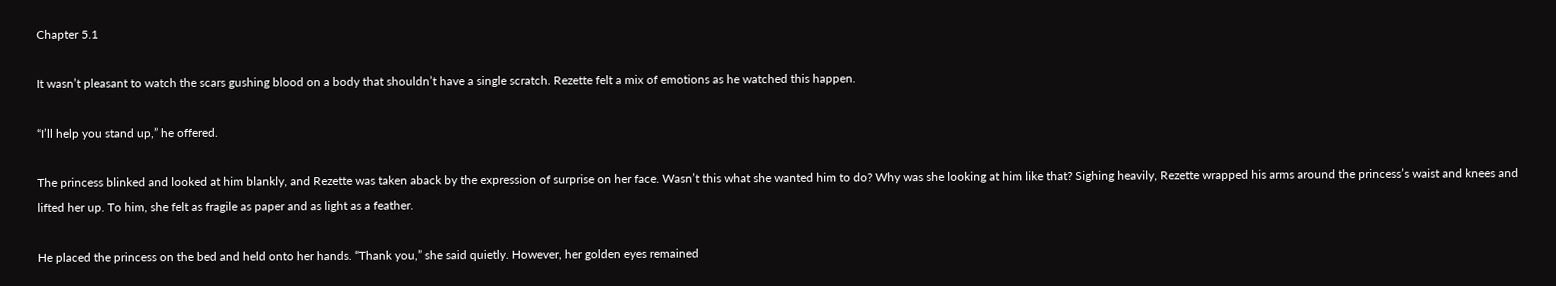Chapter 5.1

It wasn’t pleasant to watch the scars gushing blood on a body that shouldn’t have a single scratch. Rezette felt a mix of emotions as he watched this happen.

“I’ll help you stand up,” he offered.

The princess blinked and looked at him blankly, and Rezette was taken aback by the expression of surprise on her face. Wasn’t this what she wanted him to do? Why was she looking at him like that? Sighing heavily, Rezette wrapped his arms around the princess’s waist and knees and lifted her up. To him, she felt as fragile as paper and as light as a feather.

He placed the princess on the bed and held onto her hands. “Thank you,” she said quietly. However, her golden eyes remained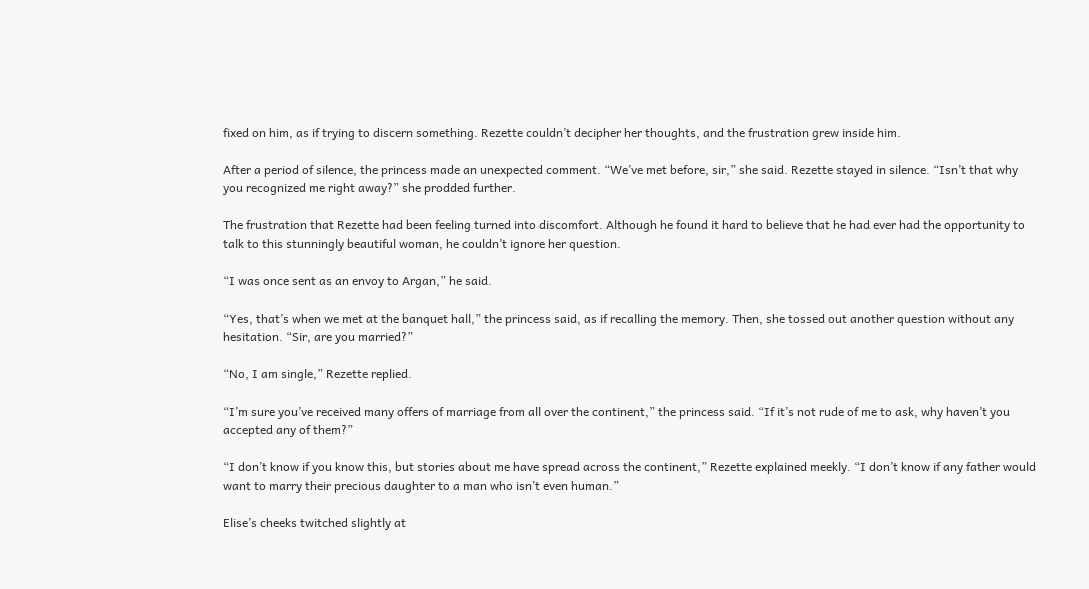fixed on him, as if trying to discern something. Rezette couldn’t decipher her thoughts, and the frustration grew inside him.

After a period of silence, the princess made an unexpected comment. “We’ve met before, sir,” she said. Rezette stayed in silence. “Isn’t that why you recognized me right away?” she prodded further.

The frustration that Rezette had been feeling turned into discomfort. Although he found it hard to believe that he had ever had the opportunity to talk to this stunningly beautiful woman, he couldn’t ignore her question.

“I was once sent as an envoy to Argan,” he said.

“Yes, that’s when we met at the banquet hall,” the princess said, as if recalling the memory. Then, she tossed out another question without any hesitation. “Sir, are you married?”

“No, I am single,” Rezette replied.

“I’m sure you’ve received many offers of marriage from all over the continent,” the princess said. “If it’s not rude of me to ask, why haven’t you accepted any of them?”

“I don’t know if you know this, but stories about me have spread across the continent,” Rezette explained meekly. “I don’t know if any father would want to marry their precious daughter to a man who isn’t even human.”

Elise’s cheeks twitched slightly at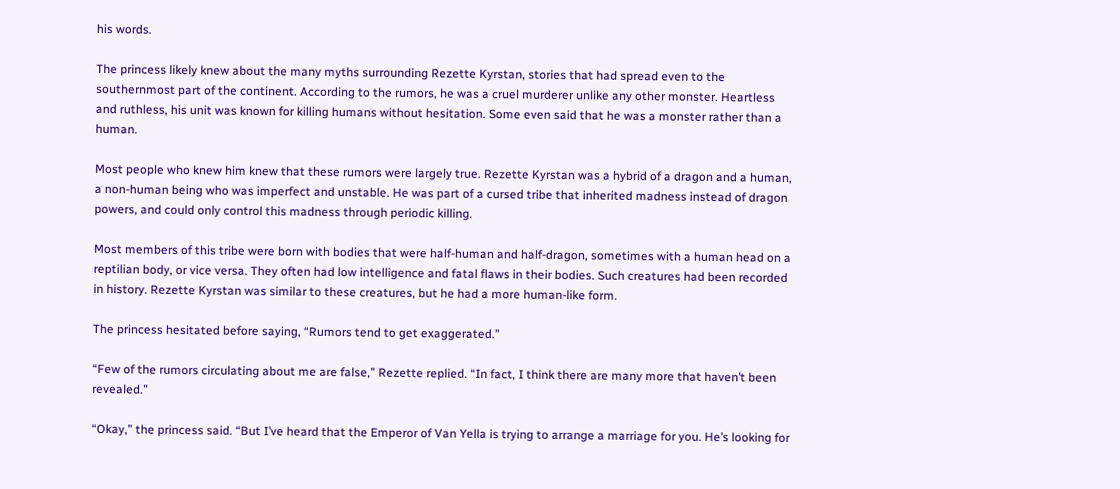his words.

The princess likely knew about the many myths surrounding Rezette Kyrstan, stories that had spread even to the southernmost part of the continent. According to the rumors, he was a cruel murderer unlike any other monster. Heartless and ruthless, his unit was known for killing humans without hesitation. Some even said that he was a monster rather than a human.

Most people who knew him knew that these rumors were largely true. Rezette Kyrstan was a hybrid of a dragon and a human, a non-human being who was imperfect and unstable. He was part of a cursed tribe that inherited madness instead of dragon powers, and could only control this madness through periodic killing.

Most members of this tribe were born with bodies that were half-human and half-dragon, sometimes with a human head on a reptilian body, or vice versa. They often had low intelligence and fatal flaws in their bodies. Such creatures had been recorded in history. Rezette Kyrstan was similar to these creatures, but he had a more human-like form.

The princess hesitated before saying, “Rumors tend to get exaggerated.”

“Few of the rumors circulating about me are false,” Rezette replied. “In fact, I think there are many more that haven’t been revealed.”

“Okay,” the princess said. “But I’ve heard that the Emperor of Van Yella is trying to arrange a marriage for you. He’s looking for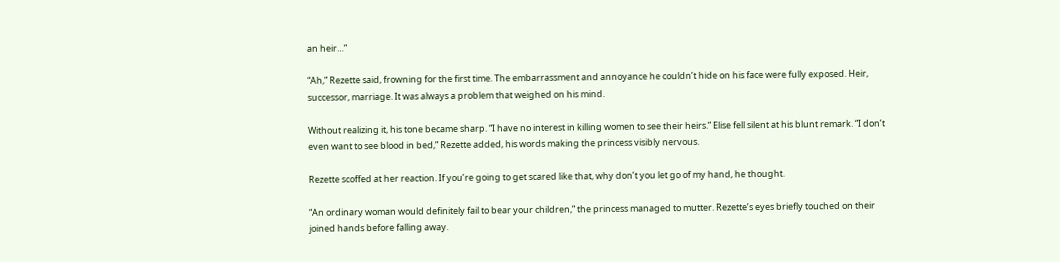an heir…”

“Ah,” Rezette said, frowning for the first time. The embarrassment and annoyance he couldn’t hide on his face were fully exposed. Heir, successor, marriage. It was always a problem that weighed on his mind.

Without realizing it, his tone became sharp. “I have no interest in killing women to see their heirs.” Elise fell silent at his blunt remark. “I don’t even want to see blood in bed,” Rezette added, his words making the princess visibly nervous.

Rezette scoffed at her reaction. If you’re going to get scared like that, why don’t you let go of my hand, he thought.

“An ordinary woman would definitely fail to bear your children,” the princess managed to mutter. Rezette’s eyes briefly touched on their joined hands before falling away.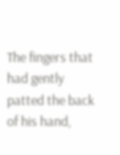The fingers that had gently patted the back of his hand,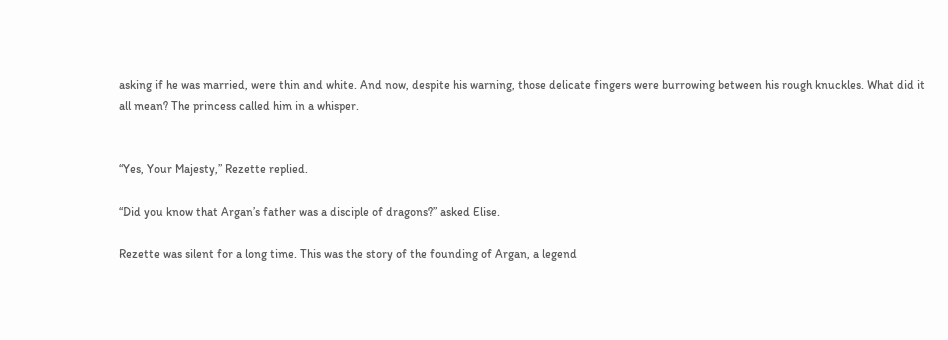asking if he was married, were thin and white. And now, despite his warning, those delicate fingers were burrowing between his rough knuckles. What did it all mean? The princess called him in a whisper.


“Yes, Your Majesty,” Rezette replied.

“Did you know that Argan’s father was a disciple of dragons?” asked Elise.

Rezette was silent for a long time. This was the story of the founding of Argan, a legend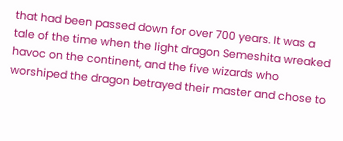that had been passed down for over 700 years. It was a tale of the time when the light dragon Semeshita wreaked havoc on the continent, and the five wizards who worshiped the dragon betrayed their master and chose to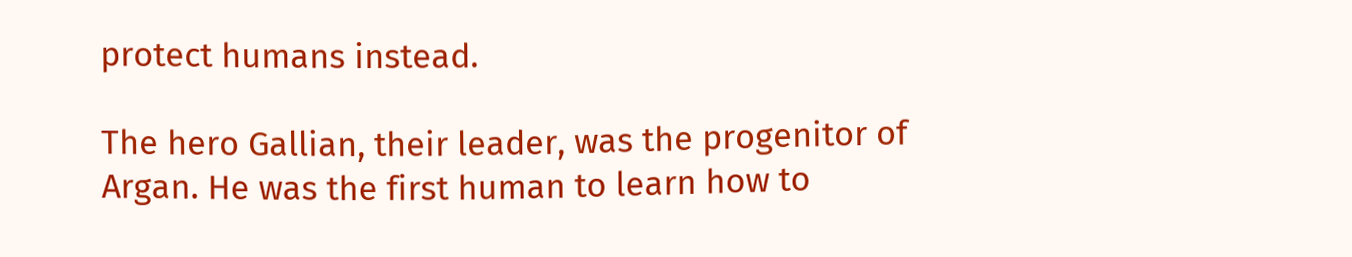protect humans instead.

The hero Gallian, their leader, was the progenitor of Argan. He was the first human to learn how to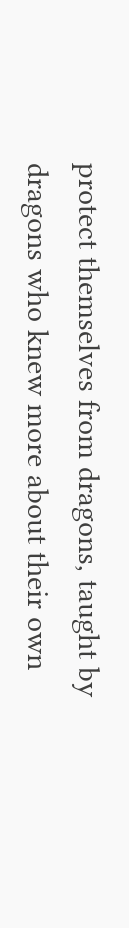protect themselves from dragons, taught by dragons who knew more about their own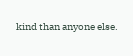kind than anyone else.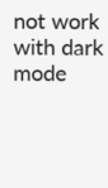not work with dark mode